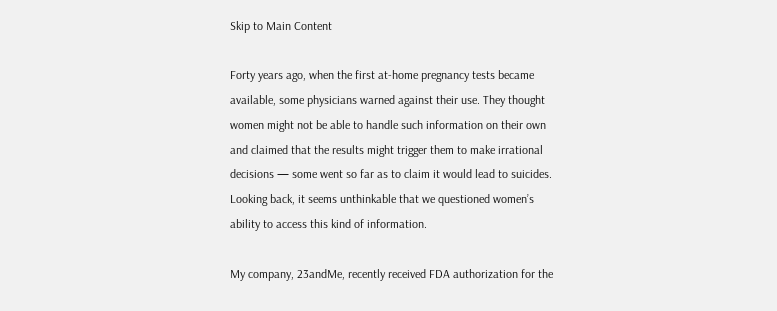Skip to Main Content

Forty years ago, when the first at-home pregnancy tests became available, some physicians warned against their use. They thought women might not be able to handle such information on their own and claimed that the results might trigger them to make irrational decisions — some went so far as to claim it would lead to suicides. Looking back, it seems unthinkable that we questioned women’s ability to access this kind of information.

My company, 23andMe, recently received FDA authorization for the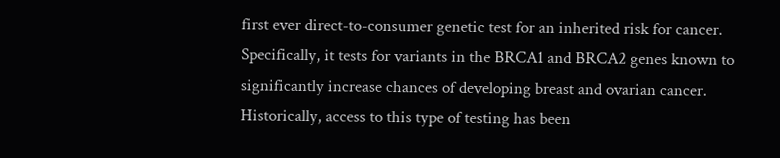first ever direct-to-consumer genetic test for an inherited risk for cancer. Specifically, it tests for variants in the BRCA1 and BRCA2 genes known to significantly increase chances of developing breast and ovarian cancer. Historically, access to this type of testing has been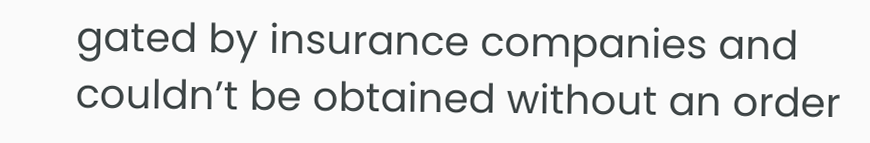gated by insurance companies and couldn’t be obtained without an order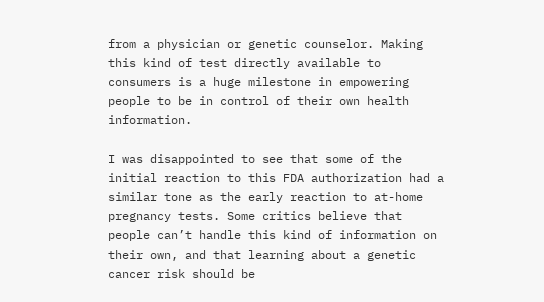from a physician or genetic counselor. Making this kind of test directly available to consumers is a huge milestone in empowering people to be in control of their own health information.

I was disappointed to see that some of the initial reaction to this FDA authorization had a similar tone as the early reaction to at-home pregnancy tests. Some critics believe that people can’t handle this kind of information on their own, and that learning about a genetic cancer risk should be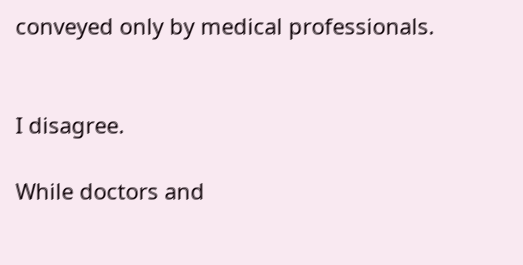conveyed only by medical professionals.


I disagree.

While doctors and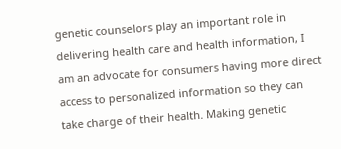genetic counselors play an important role in delivering health care and health information, I am an advocate for consumers having more direct access to personalized information so they can take charge of their health. Making genetic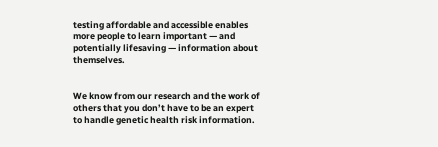testing affordable and accessible enables more people to learn important — and potentially lifesaving — information about themselves.


We know from our research and the work of others that you don’t have to be an expert to handle genetic health risk information.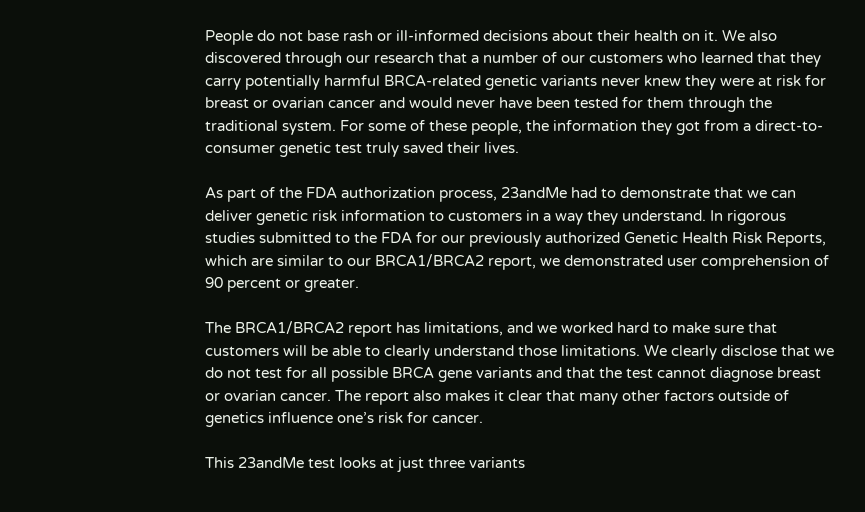People do not base rash or ill-informed decisions about their health on it. We also discovered through our research that a number of our customers who learned that they carry potentially harmful BRCA-related genetic variants never knew they were at risk for breast or ovarian cancer and would never have been tested for them through the traditional system. For some of these people, the information they got from a direct-to-consumer genetic test truly saved their lives.

As part of the FDA authorization process, 23andMe had to demonstrate that we can deliver genetic risk information to customers in a way they understand. In rigorous studies submitted to the FDA for our previously authorized Genetic Health Risk Reports, which are similar to our BRCA1/BRCA2 report, we demonstrated user comprehension of 90 percent or greater.

The BRCA1/BRCA2 report has limitations, and we worked hard to make sure that customers will be able to clearly understand those limitations. We clearly disclose that we do not test for all possible BRCA gene variants and that the test cannot diagnose breast or ovarian cancer. The report also makes it clear that many other factors outside of genetics influence one’s risk for cancer.

This 23andMe test looks at just three variants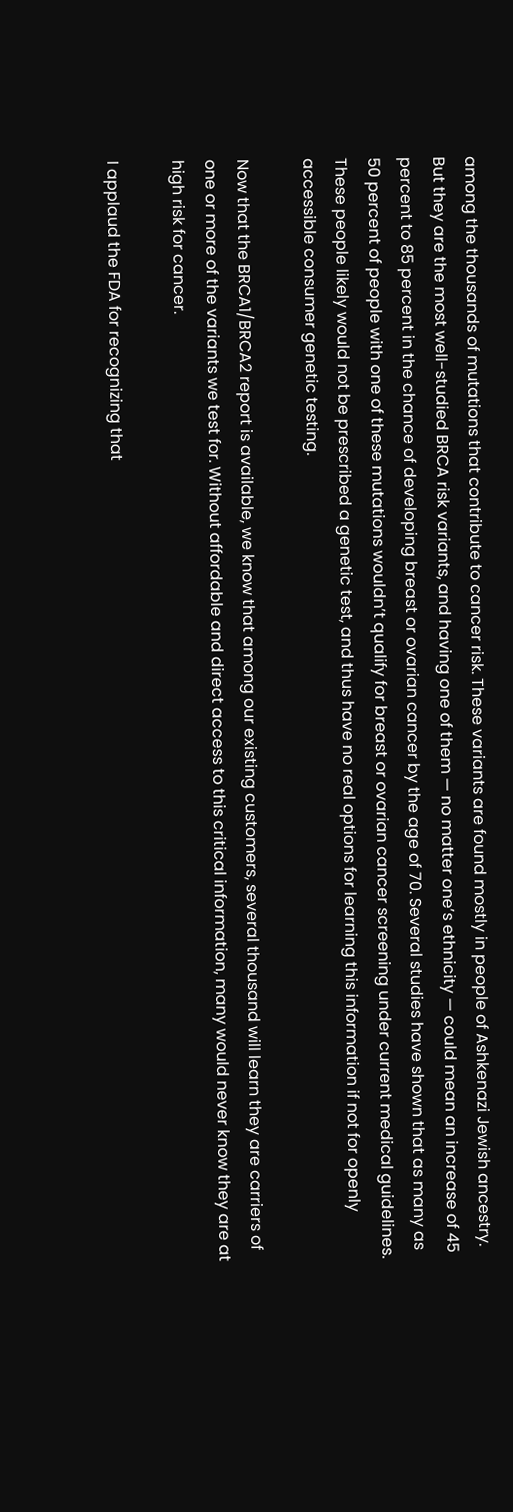among the thousands of mutations that contribute to cancer risk. These variants are found mostly in people of Ashkenazi Jewish ancestry. But they are the most well-studied BRCA risk variants, and having one of them — no matter one’s ethnicity — could mean an increase of 45 percent to 85 percent in the chance of developing breast or ovarian cancer by the age of 70. Several studies have shown that as many as 50 percent of people with one of these mutations wouldn’t qualify for breast or ovarian cancer screening under current medical guidelines. These people likely would not be prescribed a genetic test, and thus have no real options for learning this information if not for openly accessible consumer genetic testing.

Now that the BRCA1/BRCA2 report is available, we know that among our existing customers, several thousand will learn they are carriers of one or more of the variants we test for. Without affordable and direct access to this critical information, many would never know they are at high risk for cancer.

I applaud the FDA for recognizing that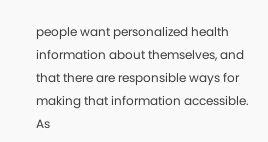people want personalized health information about themselves, and that there are responsible ways for making that information accessible. As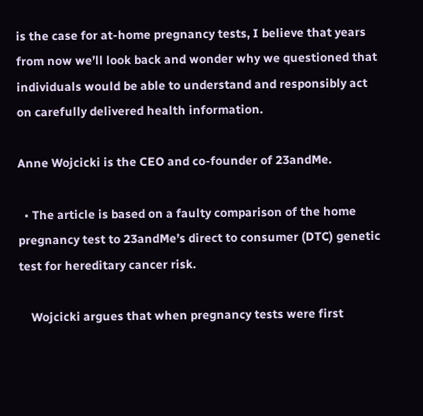is the case for at-home pregnancy tests, I believe that years from now we’ll look back and wonder why we questioned that individuals would be able to understand and responsibly act on carefully delivered health information.

Anne Wojcicki is the CEO and co-founder of 23andMe.

  • The article is based on a faulty comparison of the home pregnancy test to 23andMe’s direct to consumer (DTC) genetic test for hereditary cancer risk.

    Wojcicki argues that when pregnancy tests were first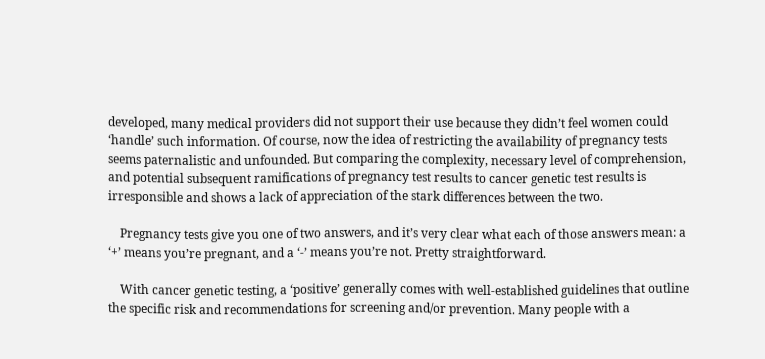developed, many medical providers did not support their use because they didn’t feel women could ‘handle’ such information. Of course, now the idea of restricting the availability of pregnancy tests seems paternalistic and unfounded. But comparing the complexity, necessary level of comprehension, and potential subsequent ramifications of pregnancy test results to cancer genetic test results is irresponsible and shows a lack of appreciation of the stark differences between the two.

    Pregnancy tests give you one of two answers, and it’s very clear what each of those answers mean: a ‘+’ means you’re pregnant, and a ‘-’ means you’re not. Pretty straightforward.

    With cancer genetic testing, a ‘positive’ generally comes with well-established guidelines that outline the specific risk and recommendations for screening and/or prevention. Many people with a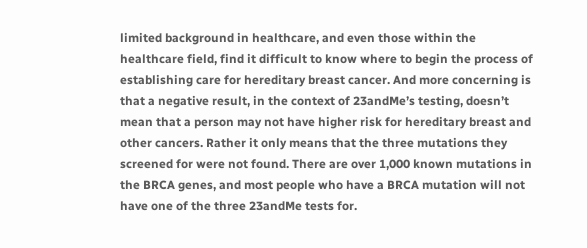limited background in healthcare, and even those within the healthcare field, find it difficult to know where to begin the process of establishing care for hereditary breast cancer. And more concerning is that a negative result, in the context of 23andMe’s testing, doesn’t mean that a person may not have higher risk for hereditary breast and other cancers. Rather it only means that the three mutations they screened for were not found. There are over 1,000 known mutations in the BRCA genes, and most people who have a BRCA mutation will not have one of the three 23andMe tests for.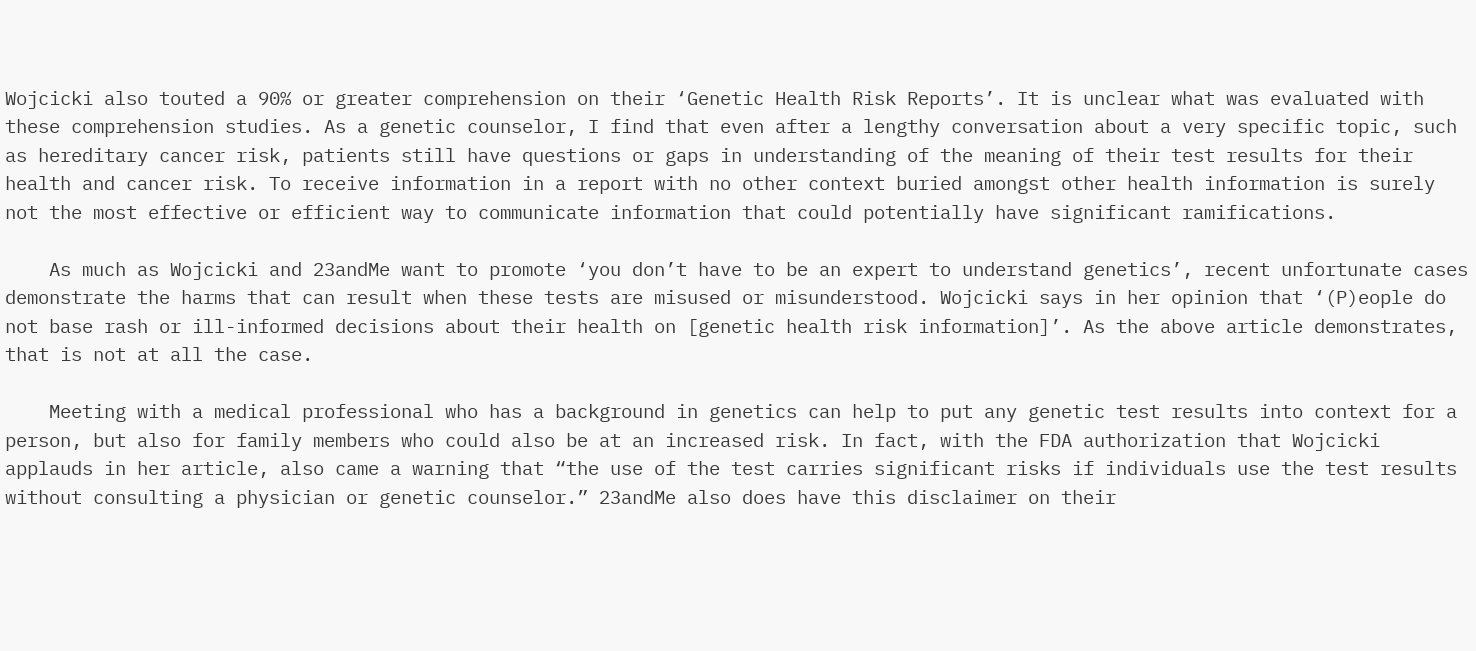Wojcicki also touted a 90% or greater comprehension on their ‘Genetic Health Risk Reports’. It is unclear what was evaluated with these comprehension studies. As a genetic counselor, I find that even after a lengthy conversation about a very specific topic, such as hereditary cancer risk, patients still have questions or gaps in understanding of the meaning of their test results for their health and cancer risk. To receive information in a report with no other context buried amongst other health information is surely not the most effective or efficient way to communicate information that could potentially have significant ramifications.

    As much as Wojcicki and 23andMe want to promote ‘you don’t have to be an expert to understand genetics’, recent unfortunate cases demonstrate the harms that can result when these tests are misused or misunderstood. Wojcicki says in her opinion that ‘(P)eople do not base rash or ill-informed decisions about their health on [genetic health risk information]’. As the above article demonstrates, that is not at all the case.

    Meeting with a medical professional who has a background in genetics can help to put any genetic test results into context for a person, but also for family members who could also be at an increased risk. In fact, with the FDA authorization that Wojcicki applauds in her article, also came a warning that “the use of the test carries significant risks if individuals use the test results without consulting a physician or genetic counselor.” 23andMe also does have this disclaimer on their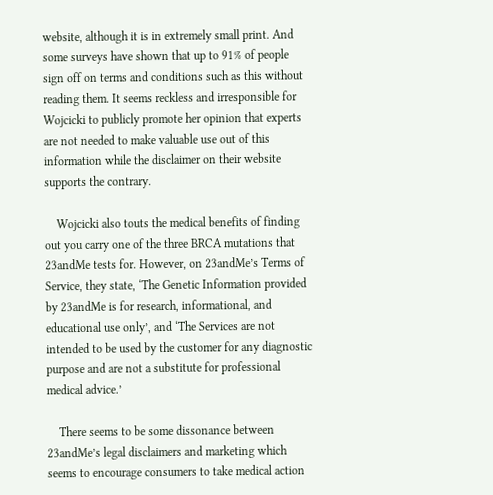website, although it is in extremely small print. And some surveys have shown that up to 91% of people sign off on terms and conditions such as this without reading them. It seems reckless and irresponsible for Wojcicki to publicly promote her opinion that experts are not needed to make valuable use out of this information while the disclaimer on their website supports the contrary.

    Wojcicki also touts the medical benefits of finding out you carry one of the three BRCA mutations that 23andMe tests for. However, on 23andMe’s Terms of Service, they state, ‘The Genetic Information provided by 23andMe is for research, informational, and educational use only’, and ‘The Services are not intended to be used by the customer for any diagnostic purpose and are not a substitute for professional medical advice.’

    There seems to be some dissonance between 23andMe’s legal disclaimers and marketing which seems to encourage consumers to take medical action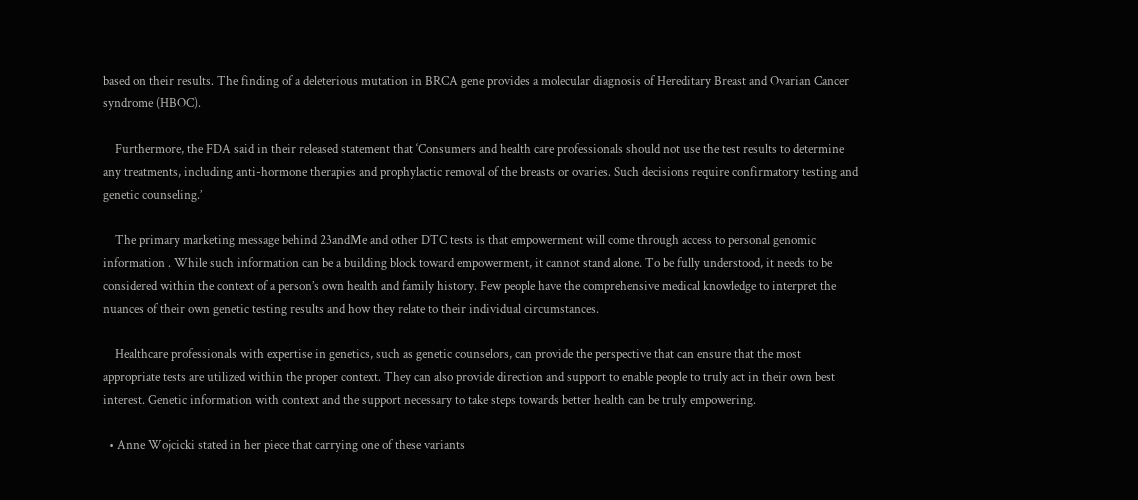based on their results. The finding of a deleterious mutation in BRCA gene provides a molecular diagnosis of Hereditary Breast and Ovarian Cancer syndrome (HBOC).

    Furthermore, the FDA said in their released statement that ‘Consumers and health care professionals should not use the test results to determine any treatments, including anti-hormone therapies and prophylactic removal of the breasts or ovaries. Such decisions require confirmatory testing and genetic counseling.’

    The primary marketing message behind 23andMe and other DTC tests is that empowerment will come through access to personal genomic information . While such information can be a building block toward empowerment, it cannot stand alone. To be fully understood, it needs to be considered within the context of a person’s own health and family history. Few people have the comprehensive medical knowledge to interpret the nuances of their own genetic testing results and how they relate to their individual circumstances.

    Healthcare professionals with expertise in genetics, such as genetic counselors, can provide the perspective that can ensure that the most appropriate tests are utilized within the proper context. They can also provide direction and support to enable people to truly act in their own best interest. Genetic information with context and the support necessary to take steps towards better health can be truly empowering.

  • Anne Wojcicki stated in her piece that carrying one of these variants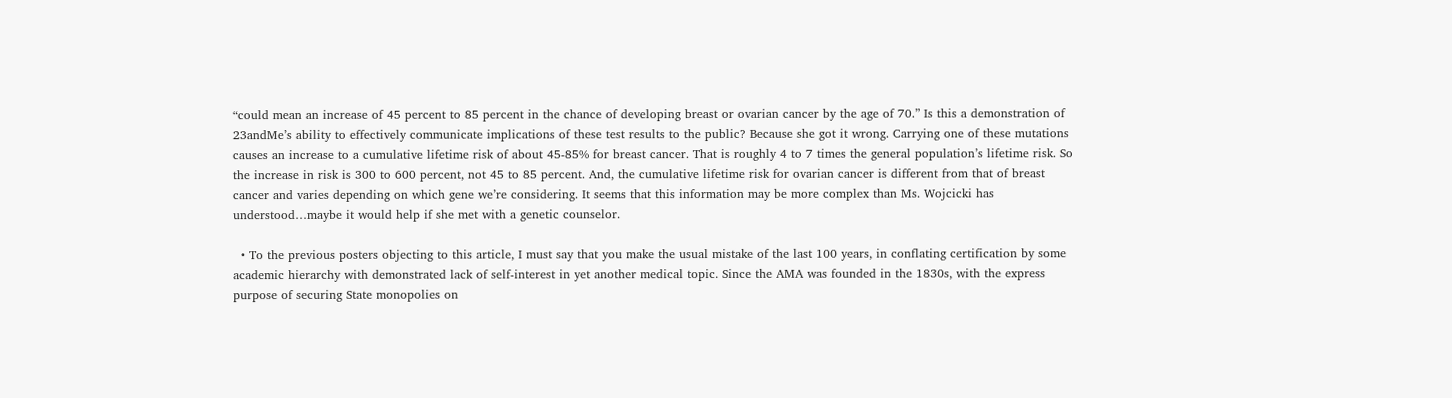“could mean an increase of 45 percent to 85 percent in the chance of developing breast or ovarian cancer by the age of 70.” Is this a demonstration of 23andMe’s ability to effectively communicate implications of these test results to the public? Because she got it wrong. Carrying one of these mutations causes an increase to a cumulative lifetime risk of about 45-85% for breast cancer. That is roughly 4 to 7 times the general population’s lifetime risk. So the increase in risk is 300 to 600 percent, not 45 to 85 percent. And, the cumulative lifetime risk for ovarian cancer is different from that of breast cancer and varies depending on which gene we’re considering. It seems that this information may be more complex than Ms. Wojcicki has understood…maybe it would help if she met with a genetic counselor.

  • To the previous posters objecting to this article, I must say that you make the usual mistake of the last 100 years, in conflating certification by some academic hierarchy with demonstrated lack of self-interest in yet another medical topic. Since the AMA was founded in the 1830s, with the express purpose of securing State monopolies on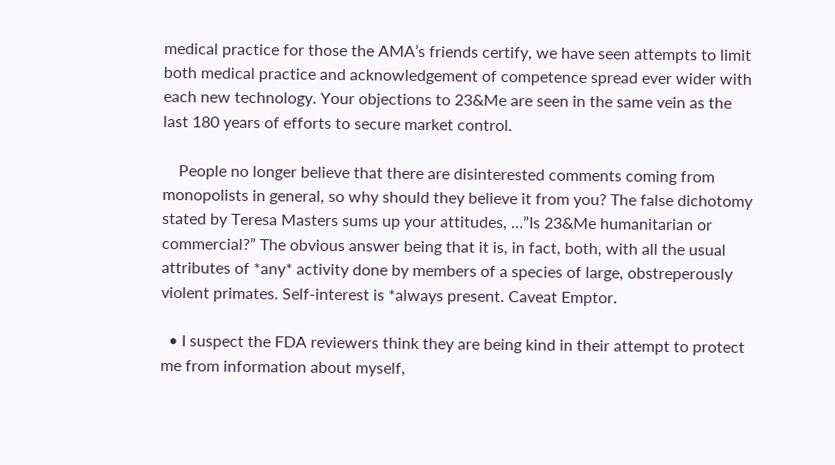medical practice for those the AMA’s friends certify, we have seen attempts to limit both medical practice and acknowledgement of competence spread ever wider with each new technology. Your objections to 23&Me are seen in the same vein as the last 180 years of efforts to secure market control.

    People no longer believe that there are disinterested comments coming from monopolists in general, so why should they believe it from you? The false dichotomy stated by Teresa Masters sums up your attitudes, …”Is 23&Me humanitarian or commercial?” The obvious answer being that it is, in fact, both, with all the usual attributes of *any* activity done by members of a species of large, obstreperously violent primates. Self-interest is *always present. Caveat Emptor.

  • I suspect the FDA reviewers think they are being kind in their attempt to protect me from information about myself,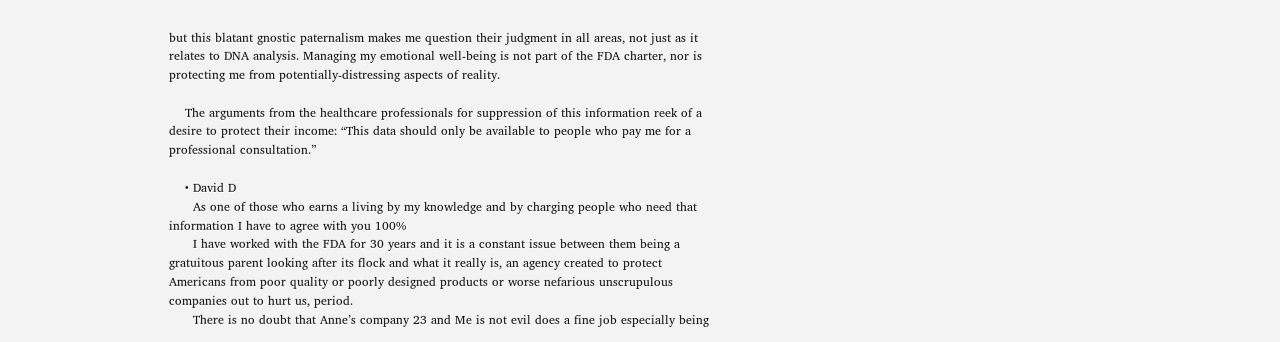but this blatant gnostic paternalism makes me question their judgment in all areas, not just as it relates to DNA analysis. Managing my emotional well-being is not part of the FDA charter, nor is protecting me from potentially-distressing aspects of reality.

    The arguments from the healthcare professionals for suppression of this information reek of a desire to protect their income: “This data should only be available to people who pay me for a professional consultation.”

    • David D
      As one of those who earns a living by my knowledge and by charging people who need that information I have to agree with you 100%
      I have worked with the FDA for 30 years and it is a constant issue between them being a gratuitous parent looking after its flock and what it really is, an agency created to protect Americans from poor quality or poorly designed products or worse nefarious unscrupulous companies out to hurt us, period.
      There is no doubt that Anne’s company 23 and Me is not evil does a fine job especially being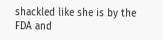shackled like she is by the FDA and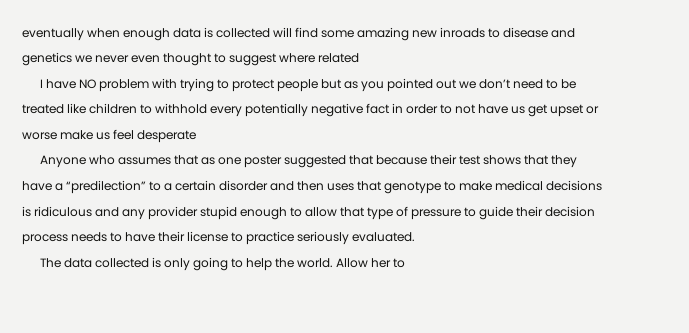eventually when enough data is collected will find some amazing new inroads to disease and genetics we never even thought to suggest where related
      I have NO problem with trying to protect people but as you pointed out we don’t need to be treated like children to withhold every potentially negative fact in order to not have us get upset or worse make us feel desperate
      Anyone who assumes that as one poster suggested that because their test shows that they have a “predilection” to a certain disorder and then uses that genotype to make medical decisions is ridiculous and any provider stupid enough to allow that type of pressure to guide their decision process needs to have their license to practice seriously evaluated.
      The data collected is only going to help the world. Allow her to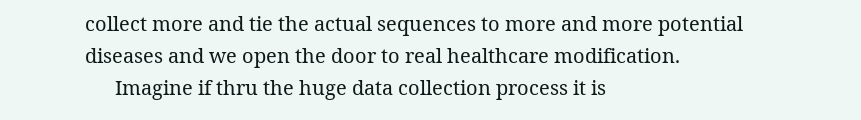collect more and tie the actual sequences to more and more potential diseases and we open the door to real healthcare modification.
      Imagine if thru the huge data collection process it is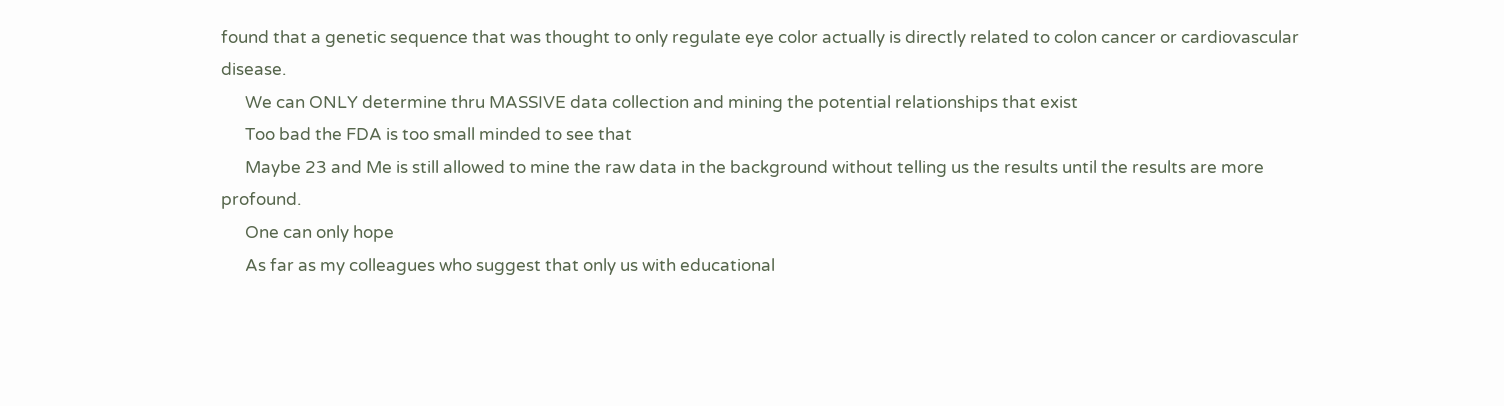found that a genetic sequence that was thought to only regulate eye color actually is directly related to colon cancer or cardiovascular disease.
      We can ONLY determine thru MASSIVE data collection and mining the potential relationships that exist
      Too bad the FDA is too small minded to see that
      Maybe 23 and Me is still allowed to mine the raw data in the background without telling us the results until the results are more profound.
      One can only hope
      As far as my colleagues who suggest that only us with educational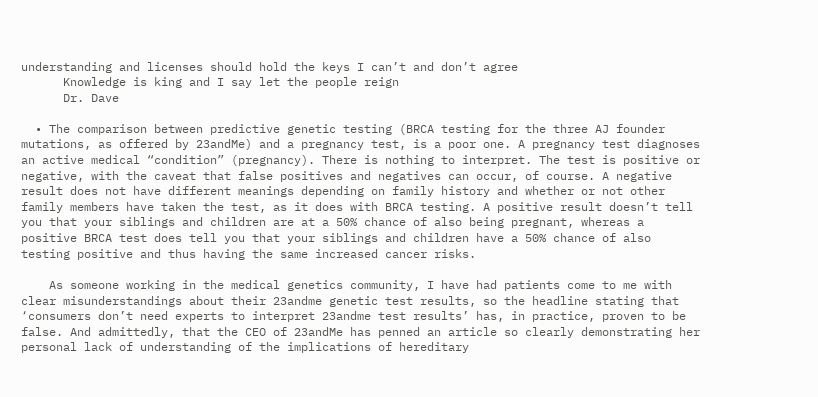understanding and licenses should hold the keys I can’t and don’t agree
      Knowledge is king and I say let the people reign
      Dr. Dave

  • The comparison between predictive genetic testing (BRCA testing for the three AJ founder mutations, as offered by 23andMe) and a pregnancy test, is a poor one. A pregnancy test diagnoses an active medical “condition” (pregnancy). There is nothing to interpret. The test is positive or negative, with the caveat that false positives and negatives can occur, of course. A negative result does not have different meanings depending on family history and whether or not other family members have taken the test, as it does with BRCA testing. A positive result doesn’t tell you that your siblings and children are at a 50% chance of also being pregnant, whereas a positive BRCA test does tell you that your siblings and children have a 50% chance of also testing positive and thus having the same increased cancer risks.

    As someone working in the medical genetics community, I have had patients come to me with clear misunderstandings about their 23andme genetic test results, so the headline stating that ‘consumers don’t need experts to interpret 23andme test results’ has, in practice, proven to be false. And admittedly, that the CEO of 23andMe has penned an article so clearly demonstrating her personal lack of understanding of the implications of hereditary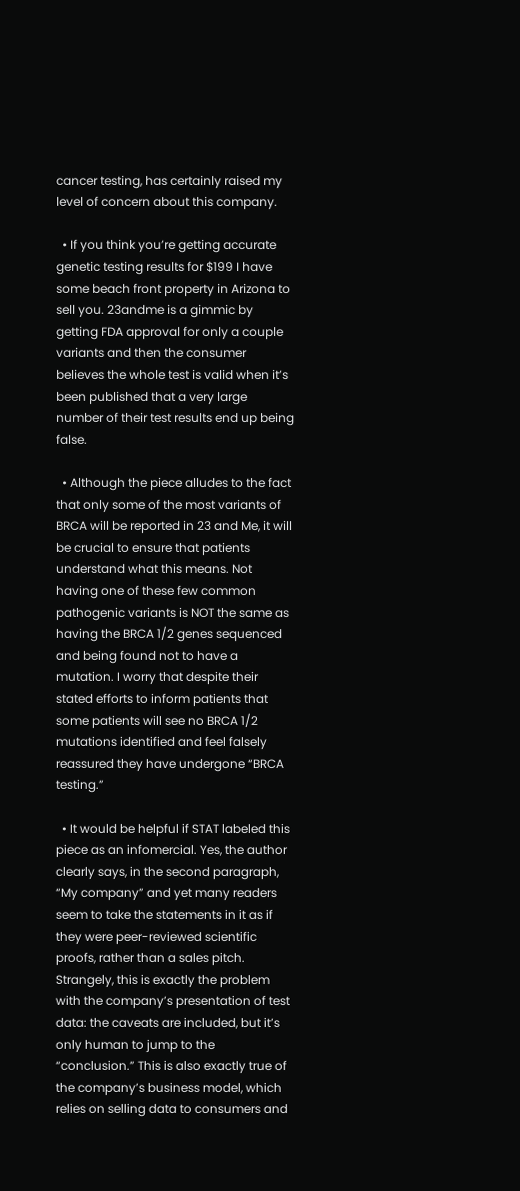cancer testing, has certainly raised my level of concern about this company.

  • If you think you’re getting accurate genetic testing results for $199 I have some beach front property in Arizona to sell you. 23andme is a gimmic by getting FDA approval for only a couple variants and then the consumer believes the whole test is valid when it’s been published that a very large number of their test results end up being false.

  • Although the piece alludes to the fact that only some of the most variants of BRCA will be reported in 23 and Me, it will be crucial to ensure that patients understand what this means. Not having one of these few common pathogenic variants is NOT the same as having the BRCA 1/2 genes sequenced and being found not to have a mutation. I worry that despite their stated efforts to inform patients that some patients will see no BRCA 1/2 mutations identified and feel falsely reassured they have undergone “BRCA testing.”

  • It would be helpful if STAT labeled this piece as an infomercial. Yes, the author clearly says, in the second paragraph, “My company” and yet many readers seem to take the statements in it as if they were peer-reviewed scientific proofs, rather than a sales pitch. Strangely, this is exactly the problem with the company’s presentation of test data: the caveats are included, but it’s only human to jump to the “conclusion.” This is also exactly true of the company’s business model, which relies on selling data to consumers and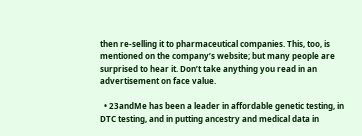then re-selling it to pharmaceutical companies. This, too, is mentioned on the company’s website; but many people are surprised to hear it. Don’t take anything you read in an advertisement on face value.

  • 23andMe has been a leader in affordable genetic testing, in DTC testing, and in putting ancestry and medical data in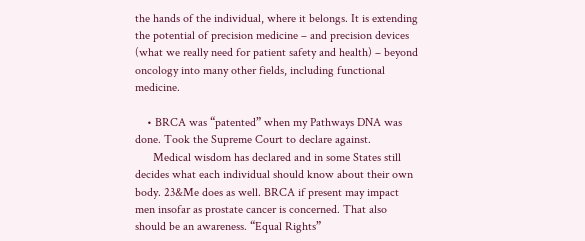the hands of the individual, where it belongs. It is extending the potential of precision medicine – and precision devices (what we really need for patient safety and health) – beyond oncology into many other fields, including functional medicine.

    • BRCA was “patented” when my Pathways DNA was done. Took the Supreme Court to declare against.
      Medical wisdom has declared and in some States still decides what each individual should know about their own body. 23&Me does as well. BRCA if present may impact men insofar as prostate cancer is concerned. That also should be an awareness. “Equal Rights”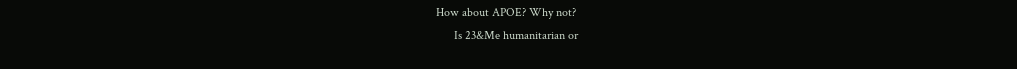How about APOE? Why not?
      Is 23&Me humanitarian or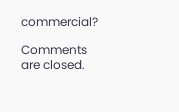commercial?

Comments are closed.